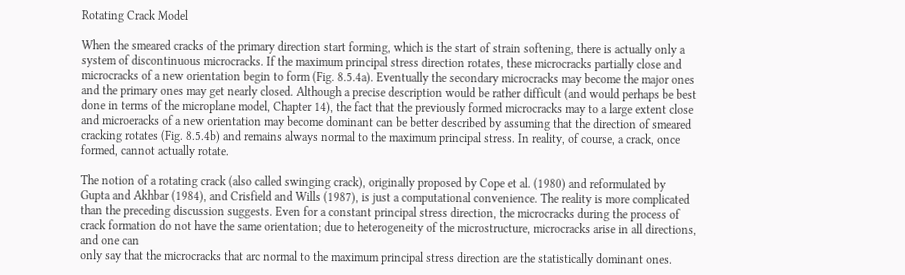Rotating Crack Model

When the smeared cracks of the primary direction start forming, which is the start of strain softening, there is actually only a system of discontinuous microcracks. If the maximum principal stress direction rotates, these microcracks partially close and microcracks of a new orientation begin to form (Fig. 8.5.4a). Eventually the secondary microcracks may become the major ones and the primary ones may get nearly closed. Although a precise description would be rather difficult (and would perhaps be best done in terms of the microplane model, Chapter 14), the fact that the previously formed microcracks may to a large extent close and microeracks of a new orientation may become dominant can be better described by assuming that the direction of smeared cracking rotates (Fig. 8.5.4b) and remains always normal to the maximum principal stress. In reality, of course, a crack, once formed, cannot actually rotate.

The notion of a rotating crack (also called swinging crack), originally proposed by Cope et al. (1980) and reformulated by Gupta and Akhbar (1984), and Crisfield and Wills (1987), is just a computational convenience. The reality is more complicated than the preceding discussion suggests. Even for a constant principal stress direction, the microcracks during the process of crack formation do not have the same orientation; due to heterogeneity of the microstructure, microcracks arise in all directions, and one can
only say that the microcracks that arc normal to the maximum principal stress direction are the statistically dominant ones.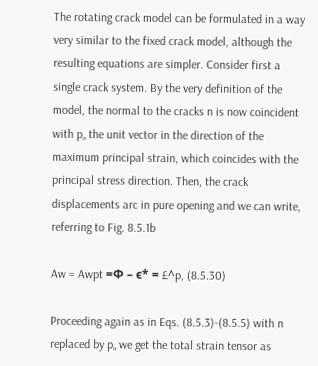The rotating crack model can be formulated in a way very similar to the fixed crack model, although the resulting equations are simpler. Consider first a single crack system. By the very definition of the model, the normal to the cracks n is now coincident with p„ the unit vector in the direction of the maximum principal strain, which coincides with the principal stress direction. Then, the crack displacements arc in pure opening and we can write, referring to Fig. 8.5.1b

Aw = Awpt =Ф – є* = £^p, (8.5.30)

Proceeding again as in Eqs. (8.5.3)-(8.5.5) with n replaced by p„ we get the total strain tensor as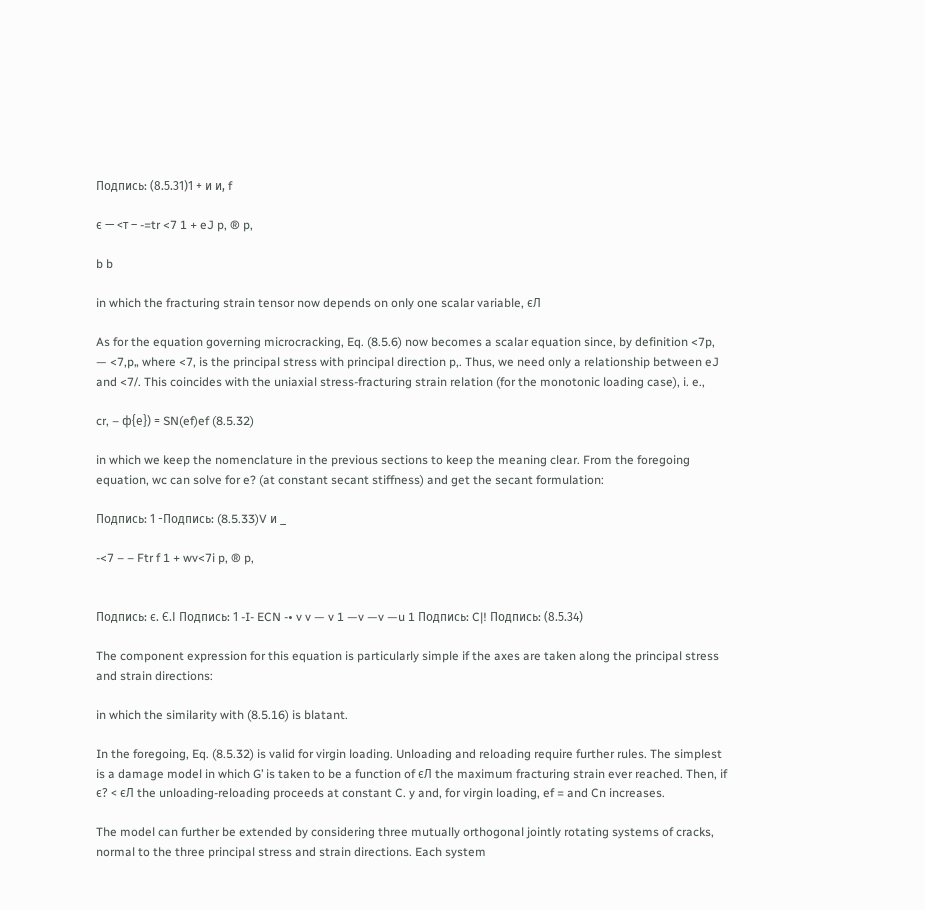Подпись: (8.5.31)1 + и и, f

є — <т – -=tr <7 1 + eJ p, ® p,

b b

in which the fracturing strain tensor now depends on only one scalar variable, єЛ

As for the equation governing microcracking, Eq. (8.5.6) now becomes a scalar equation since, by definition <7p, — <7,p„ where <7, is the principal stress with principal direction p,. Thus, we need only a relationship between eJ and <7/. This coincides with the uniaxial stress-fracturing strain relation (for the monotonic loading case), i. e.,

cr, – ф{е}) = SN(ef)ef (8.5.32)

in which we keep the nomenclature in the previous sections to keep the meaning clear. From the foregoing equation, wc can solve for e? (at constant secant stiffness) and get the secant formulation:

Подпись: 1 -Подпись: (8.5.33)V и _

-<7 – – Ftr f 1 + wv<7i p, ® p,


Подпись: є. Є.І Подпись: 1 -I- ECN -• v v — v 1 —v —v —u 1 Подпись: C|! Подпись: (8.5.34)

The component expression for this equation is particularly simple if the axes are taken along the principal stress and strain directions:

in which the similarity with (8.5.16) is blatant.

In the foregoing, Eq. (8.5.32) is valid for virgin loading. Unloading and reloading require further rules. The simplest is a damage model in which G’ is taken to be a function of єЛ the maximum fracturing strain ever reached. Then, if є? < єЛ the unloading-reloading proceeds at constant C. y and, for virgin loading, ef = and Cn increases.

The model can further be extended by considering three mutually orthogonal jointly rotating systems of cracks, normal to the three principal stress and strain directions. Each system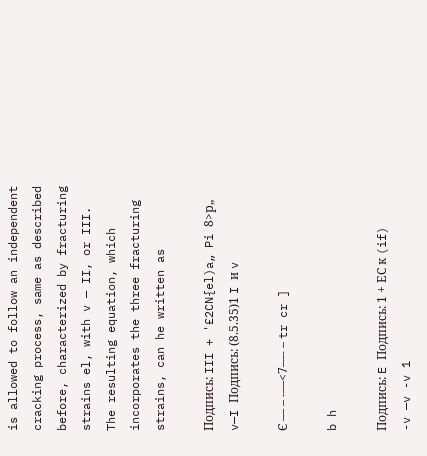is allowed to follow an independent cracking process, same as described before, characterized by fracturing strains el, with v — II, or III. The resulting equation, which incorporates the three fracturing strains, can he written as

Подпись: III + '£2CN{el)a„ Pi 8>р„ v—I Подпись: (8.5.35)1 I и v

Є — – -—<7—- – tr cr ]

b h

Подпись: E Подпись: 1 + ЕС к (if) -v —v -v 1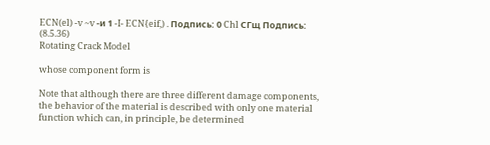ECN(el) -v ~v -и 1 -I- ECN{eif,) . Подпись: 0 Chl СГщ Подпись: (8.5.36)
Rotating Crack Model

whose component form is

Note that although there are three different damage components, the behavior of the material is described with only one material function which can, in principle, be determined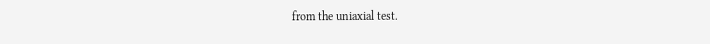from the uniaxial test.